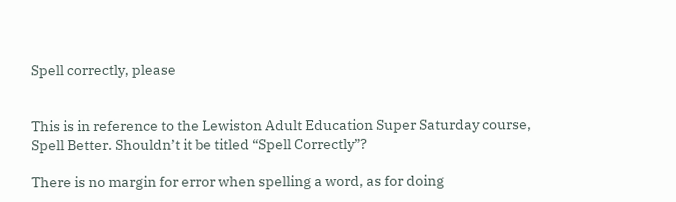Spell correctly, please


This is in reference to the Lewiston Adult Education Super Saturday course, Spell Better. Shouldn’t it be titled “Spell Correctly”?

There is no margin for error when spelling a word, as for doing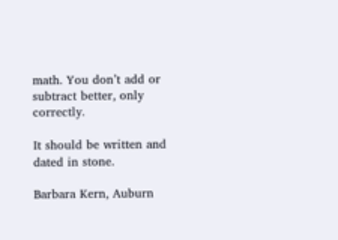math. You don’t add or subtract better, only correctly.

It should be written and dated in stone.

Barbara Kern, Auburn